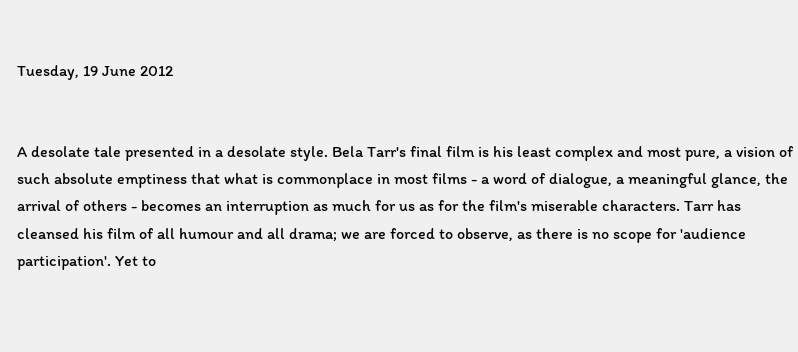Tuesday, 19 June 2012


A desolate tale presented in a desolate style. Bela Tarr's final film is his least complex and most pure, a vision of such absolute emptiness that what is commonplace in most films - a word of dialogue, a meaningful glance, the arrival of others - becomes an interruption as much for us as for the film's miserable characters. Tarr has cleansed his film of all humour and all drama; we are forced to observe, as there is no scope for 'audience participation'. Yet to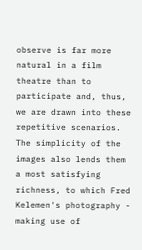observe is far more natural in a film theatre than to participate and, thus, we are drawn into these repetitive scenarios. The simplicity of the images also lends them a most satisfying richness, to which Fred Kelemen's photography - making use of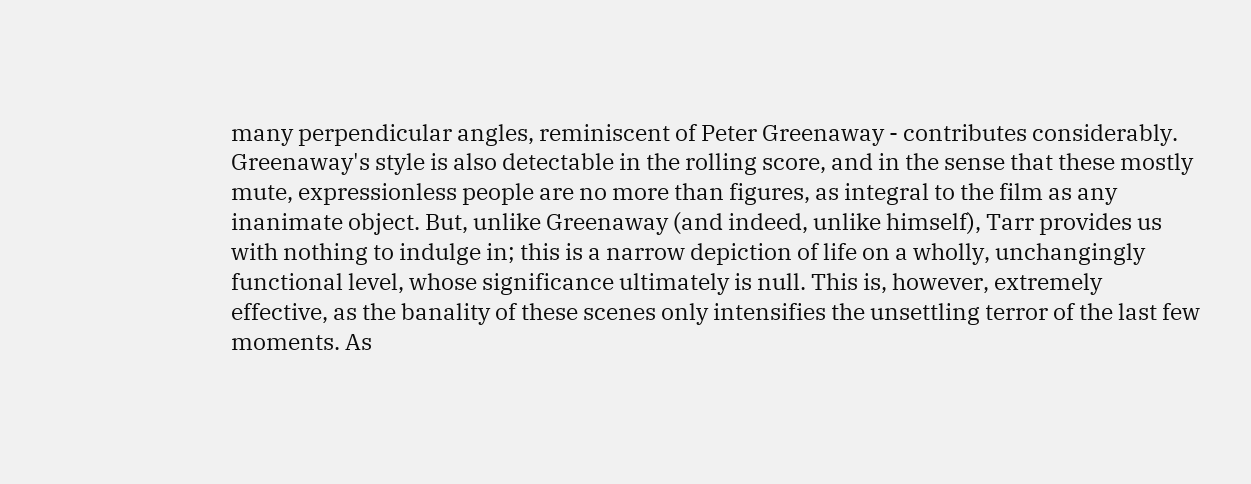many perpendicular angles, reminiscent of Peter Greenaway - contributes considerably. Greenaway's style is also detectable in the rolling score, and in the sense that these mostly mute, expressionless people are no more than figures, as integral to the film as any inanimate object. But, unlike Greenaway (and indeed, unlike himself), Tarr provides us with nothing to indulge in; this is a narrow depiction of life on a wholly, unchangingly functional level, whose significance ultimately is null. This is, however, extremely effective, as the banality of these scenes only intensifies the unsettling terror of the last few moments. As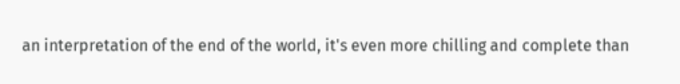an interpretation of the end of the world, it's even more chilling and complete than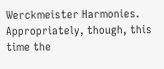Werckmeister Harmonies. Appropriately, though, this time the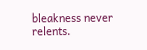bleakness never relents.